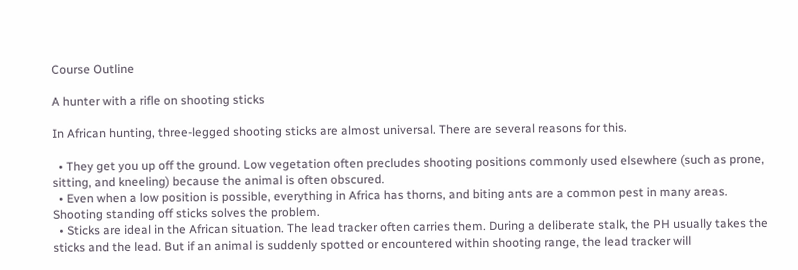Course Outline

A hunter with a rifle on shooting sticks

In African hunting, three-legged shooting sticks are almost universal. There are several reasons for this.

  • They get you up off the ground. Low vegetation often precludes shooting positions commonly used elsewhere (such as prone, sitting, and kneeling) because the animal is often obscured.
  • Even when a low position is possible, everything in Africa has thorns, and biting ants are a common pest in many areas. Shooting standing off sticks solves the problem.
  • Sticks are ideal in the African situation. The lead tracker often carries them. During a deliberate stalk, the PH usually takes the sticks and the lead. But if an animal is suddenly spotted or encountered within shooting range, the lead tracker will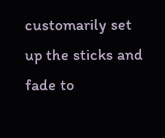customarily set up the sticks and fade to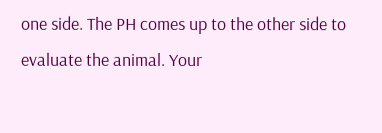one side. The PH comes up to the other side to evaluate the animal. Your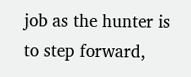job as the hunter is to step forward,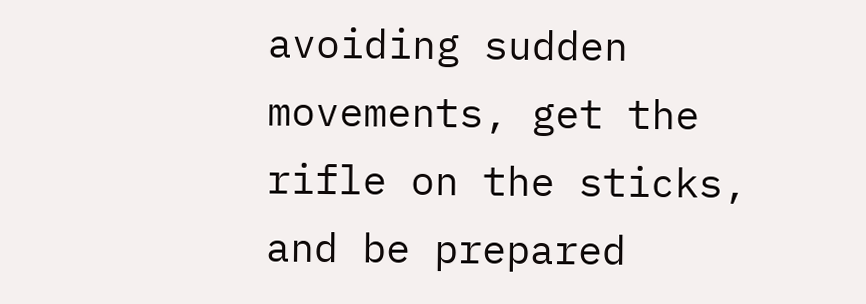avoiding sudden movements, get the rifle on the sticks, and be prepared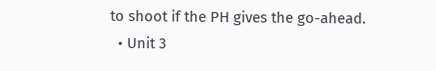to shoot if the PH gives the go-ahead.
  • Unit 3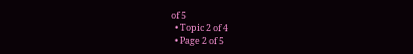of 5
  • Topic 2 of 4
  • Page 2 of 5